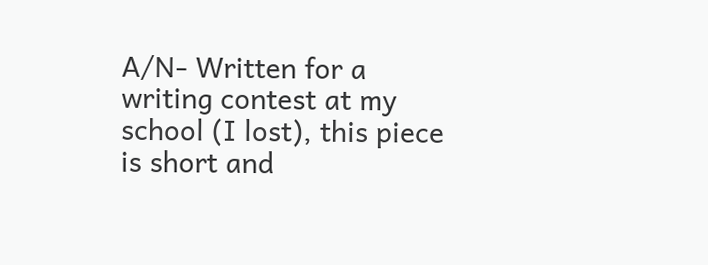A/N- Written for a writing contest at my school (I lost), this piece is short and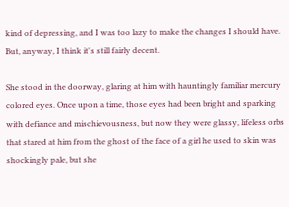kind of depressing, and I was too lazy to make the changes I should have. But, anyway, I think it's still fairly decent.

She stood in the doorway, glaring at him with hauntingly familiar mercury colored eyes. Once upon a time, those eyes had been bright and sparking with defiance and mischievousness, but now they were glassy, lifeless orbs that stared at him from the ghost of the face of a girl he used to skin was shockingly pale, but she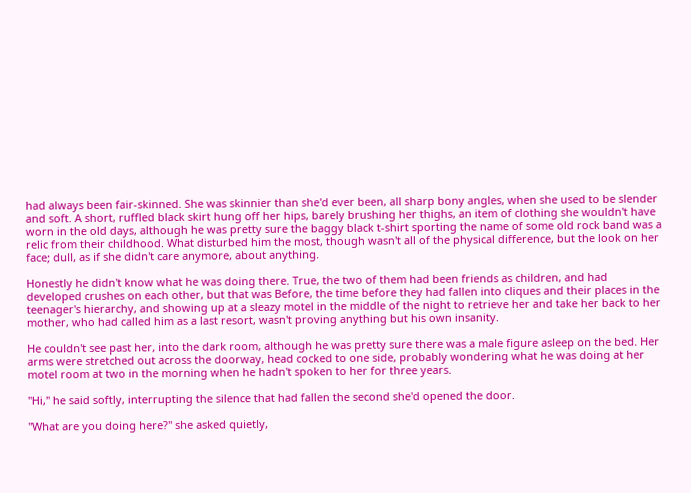had always been fair-skinned. She was skinnier than she'd ever been, all sharp bony angles, when she used to be slender and soft. A short, ruffled black skirt hung off her hips, barely brushing her thighs, an item of clothing she wouldn't have worn in the old days, although he was pretty sure the baggy black t-shirt sporting the name of some old rock band was a relic from their childhood. What disturbed him the most, though wasn't all of the physical difference, but the look on her face; dull, as if she didn't care anymore, about anything.

Honestly he didn't know what he was doing there. True, the two of them had been friends as children, and had developed crushes on each other, but that was Before, the time before they had fallen into cliques and their places in the teenager's hierarchy, and showing up at a sleazy motel in the middle of the night to retrieve her and take her back to her mother, who had called him as a last resort, wasn't proving anything but his own insanity.

He couldn't see past her, into the dark room, although he was pretty sure there was a male figure asleep on the bed. Her arms were stretched out across the doorway, head cocked to one side, probably wondering what he was doing at her motel room at two in the morning when he hadn't spoken to her for three years.

"Hi," he said softly, interrupting the silence that had fallen the second she'd opened the door.

"What are you doing here?" she asked quietly,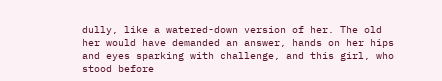dully, like a watered-down version of her. The old her would have demanded an answer, hands on her hips and eyes sparking with challenge, and this girl, who stood before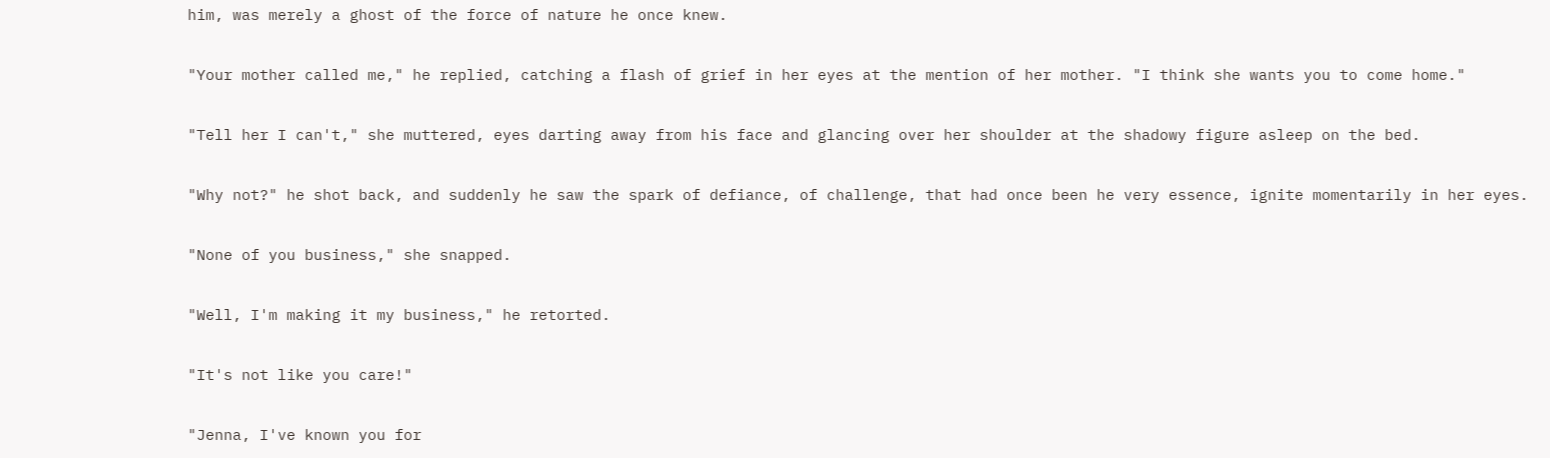him, was merely a ghost of the force of nature he once knew.

"Your mother called me," he replied, catching a flash of grief in her eyes at the mention of her mother. "I think she wants you to come home."

"Tell her I can't," she muttered, eyes darting away from his face and glancing over her shoulder at the shadowy figure asleep on the bed.

"Why not?" he shot back, and suddenly he saw the spark of defiance, of challenge, that had once been he very essence, ignite momentarily in her eyes.

"None of you business," she snapped.

"Well, I'm making it my business," he retorted.

"It's not like you care!"

"Jenna, I've known you for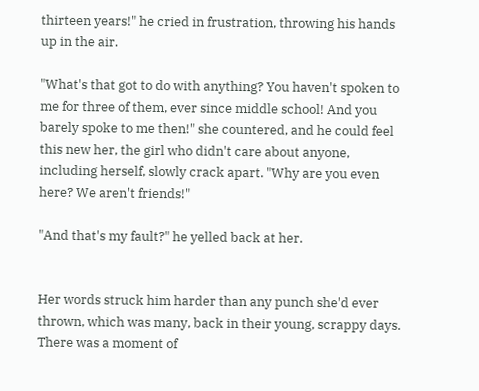thirteen years!" he cried in frustration, throwing his hands up in the air.

"What's that got to do with anything? You haven't spoken to me for three of them, ever since middle school! And you barely spoke to me then!" she countered, and he could feel this new her, the girl who didn't care about anyone, including herself, slowly crack apart. "Why are you even here? We aren't friends!"

"And that's my fault?" he yelled back at her.


Her words struck him harder than any punch she'd ever thrown, which was many, back in their young, scrappy days. There was a moment of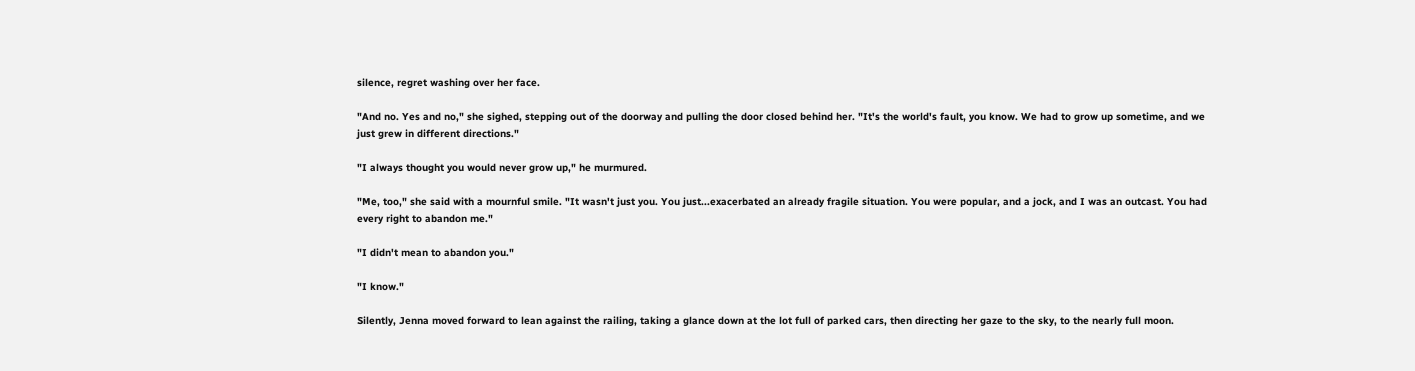silence, regret washing over her face.

"And no. Yes and no," she sighed, stepping out of the doorway and pulling the door closed behind her. "It's the world's fault, you know. We had to grow up sometime, and we just grew in different directions."

"I always thought you would never grow up," he murmured.

"Me, too," she said with a mournful smile. "It wasn't just you. You just...exacerbated an already fragile situation. You were popular, and a jock, and I was an outcast. You had every right to abandon me."

"I didn't mean to abandon you."

"I know."

Silently, Jenna moved forward to lean against the railing, taking a glance down at the lot full of parked cars, then directing her gaze to the sky, to the nearly full moon.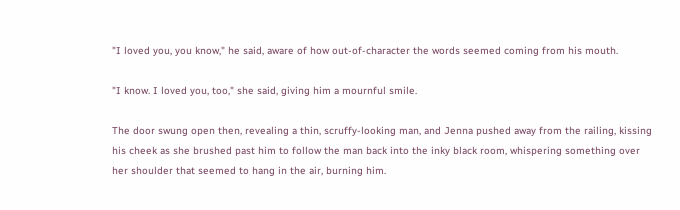"I loved you, you know," he said, aware of how out-of-character the words seemed coming from his mouth.

"I know. I loved you, too," she said, giving him a mournful smile.

The door swung open then, revealing a thin, scruffy-looking man, and Jenna pushed away from the railing, kissing his cheek as she brushed past him to follow the man back into the inky black room, whispering something over her shoulder that seemed to hang in the air, burning him.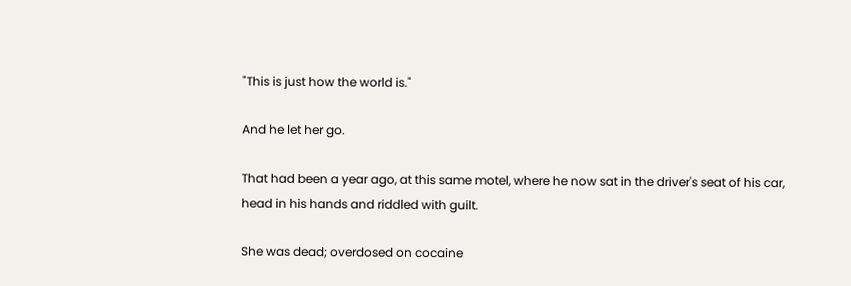"This is just how the world is."

And he let her go.

That had been a year ago, at this same motel, where he now sat in the driver's seat of his car, head in his hands and riddled with guilt.

She was dead; overdosed on cocaine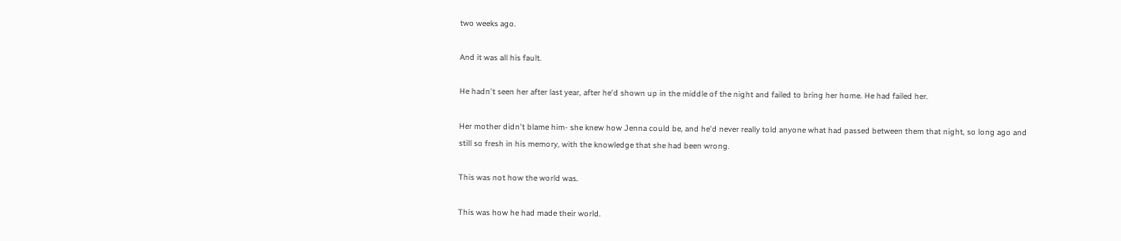two weeks ago.

And it was all his fault.

He hadn't seen her after last year, after he'd shown up in the middle of the night and failed to bring her home. He had failed her.

Her mother didn't blame him- she knew how Jenna could be, and he'd never really told anyone what had passed between them that night, so long ago and still so fresh in his memory, with the knowledge that she had been wrong.

This was not how the world was.

This was how he had made their world.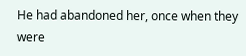He had abandoned her, once when they were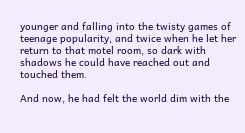younger and falling into the twisty games of teenage popularity, and twice when he let her return to that motel room, so dark with shadows he could have reached out and touched them.

And now, he had felt the world dim with the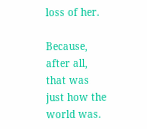loss of her.

Because, after all, that was just how the world was.